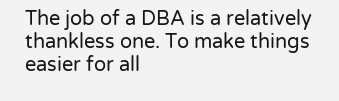The job of a DBA is a relatively thankless one. To make things easier for all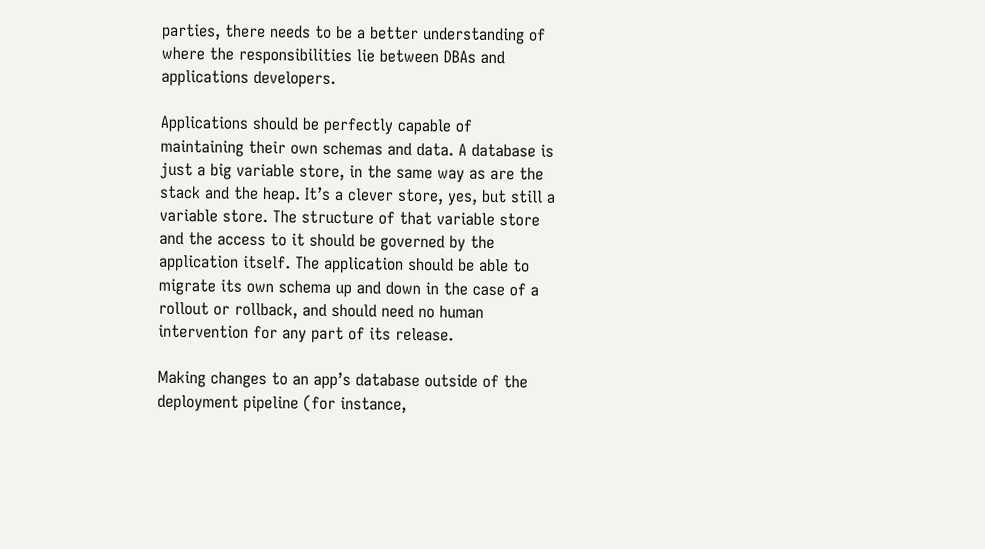parties, there needs to be a better understanding of where the responsibilities lie between DBAs and applications developers.

Applications should be perfectly capable of maintaining their own schemas and data. A database is just a big variable store, in the same way as are the stack and the heap. It’s a clever store, yes, but still a variable store. The structure of that variable store and the access to it should be governed by the application itself. The application should be able to migrate its own schema up and down in the case of a rollout or rollback, and should need no human intervention for any part of its release.

Making changes to an app’s database outside of the deployment pipeline (for instance,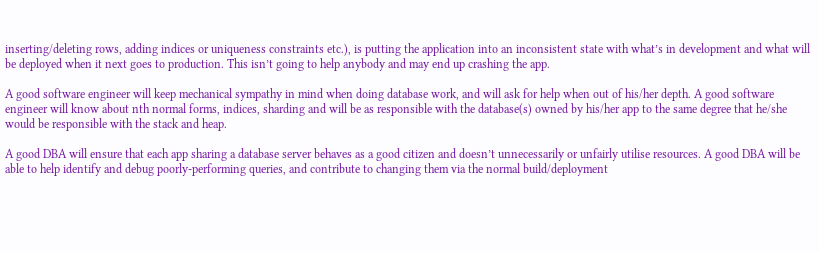inserting/deleting rows, adding indices or uniqueness constraints etc.), is putting the application into an inconsistent state with what’s in development and what will be deployed when it next goes to production. This isn’t going to help anybody and may end up crashing the app.

A good software engineer will keep mechanical sympathy in mind when doing database work, and will ask for help when out of his/her depth. A good software engineer will know about nth normal forms, indices, sharding and will be as responsible with the database(s) owned by his/her app to the same degree that he/she would be responsible with the stack and heap.

A good DBA will ensure that each app sharing a database server behaves as a good citizen and doesn’t unnecessarily or unfairly utilise resources. A good DBA will be able to help identify and debug poorly-performing queries, and contribute to changing them via the normal build/deployment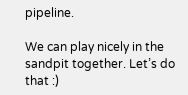pipeline.

We can play nicely in the sandpit together. Let’s do that :)